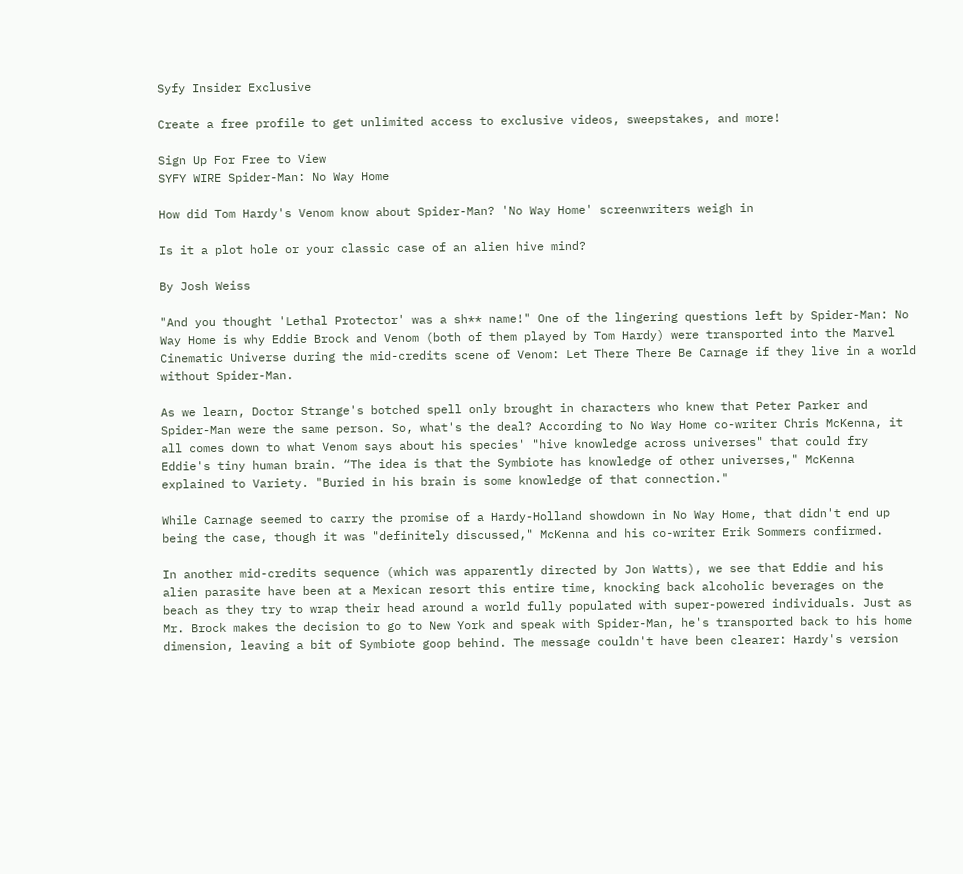Syfy Insider Exclusive

Create a free profile to get unlimited access to exclusive videos, sweepstakes, and more!

Sign Up For Free to View
SYFY WIRE Spider-Man: No Way Home

How did Tom Hardy's Venom know about Spider-Man? 'No Way Home' screenwriters weigh in

Is it a plot hole or your classic case of an alien hive mind?

By Josh Weiss

"And you thought 'Lethal Protector' was a sh** name!" One of the lingering questions left by Spider-Man: No Way Home is why Eddie Brock and Venom (both of them played by Tom Hardy) were transported into the Marvel Cinematic Universe during the mid-credits scene of Venom: Let There There Be Carnage if they live in a world without Spider-Man.

As we learn, Doctor Strange's botched spell only brought in characters who knew that Peter Parker and Spider-Man were the same person. So, what's the deal? According to No Way Home co-writer Chris McKenna, it all comes down to what Venom says about his species' "hive knowledge across universes" that could fry Eddie's tiny human brain. “The idea is that the Symbiote has knowledge of other universes," McKenna explained to Variety. "Buried in his brain is some knowledge of that connection."

While Carnage seemed to carry the promise of a Hardy-Holland showdown in No Way Home, that didn't end up being the case, though it was "definitely discussed," McKenna and his co-writer Erik Sommers confirmed.

In another mid-credits sequence (which was apparently directed by Jon Watts), we see that Eddie and his alien parasite have been at a Mexican resort this entire time, knocking back alcoholic beverages on the beach as they try to wrap their head around a world fully populated with super-powered individuals. Just as Mr. Brock makes the decision to go to New York and speak with Spider-Man, he's transported back to his home dimension, leaving a bit of Symbiote goop behind. The message couldn't have been clearer: Hardy's version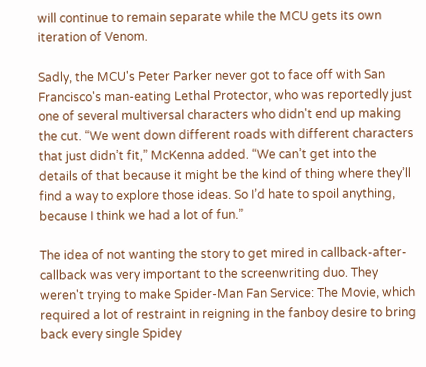will continue to remain separate while the MCU gets its own iteration of Venom.

Sadly, the MCU's Peter Parker never got to face off with San Francisco's man-eating Lethal Protector, who was reportedly just one of several multiversal characters who didn't end up making the cut. “We went down different roads with different characters that just didn’t fit,” McKenna added. “We can’t get into the details of that because it might be the kind of thing where they’ll find a way to explore those ideas. So I’d hate to spoil anything, because I think we had a lot of fun.”

The idea of not wanting the story to get mired in callback-after-callback was very important to the screenwriting duo. They weren't trying to make Spider-Man Fan Service: The Movie, which required a lot of restraint in reigning in the fanboy desire to bring back every single Spidey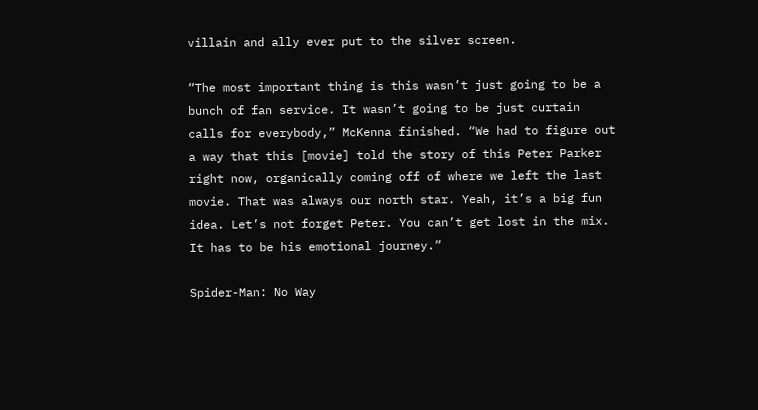villain and ally ever put to the silver screen.

“The most important thing is this wasn’t just going to be a bunch of fan service. It wasn’t going to be just curtain calls for everybody,” McKenna finished. “We had to figure out a way that this [movie] told the story of this Peter Parker right now, organically coming off of where we left the last movie. That was always our north star. Yeah, it’s a big fun idea. Let’s not forget Peter. You can’t get lost in the mix. It has to be his emotional journey.”

Spider-Man: No Way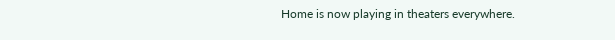Home is now playing in theaters everywhere.